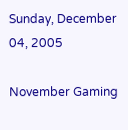Sunday, December 04, 2005

November Gaming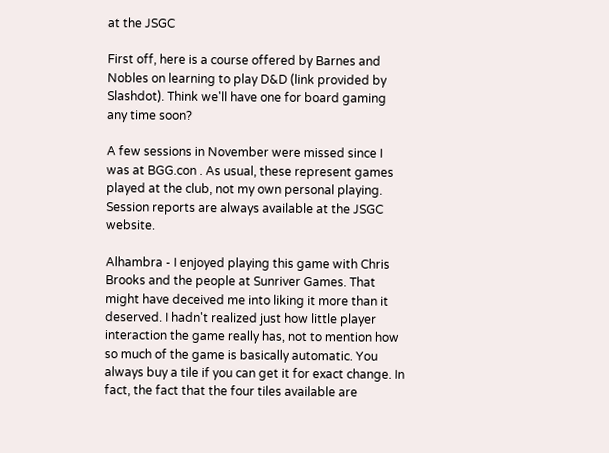at the JSGC

First off, here is a course offered by Barnes and Nobles on learning to play D&D (link provided by Slashdot). Think we'll have one for board gaming any time soon?

A few sessions in November were missed since I was at BGG.con . As usual, these represent games played at the club, not my own personal playing. Session reports are always available at the JSGC website.

Alhambra - I enjoyed playing this game with Chris Brooks and the people at Sunriver Games. That might have deceived me into liking it more than it deserved. I hadn't realized just how little player interaction the game really has, not to mention how so much of the game is basically automatic. You always buy a tile if you can get it for exact change. In fact, the fact that the four tiles available are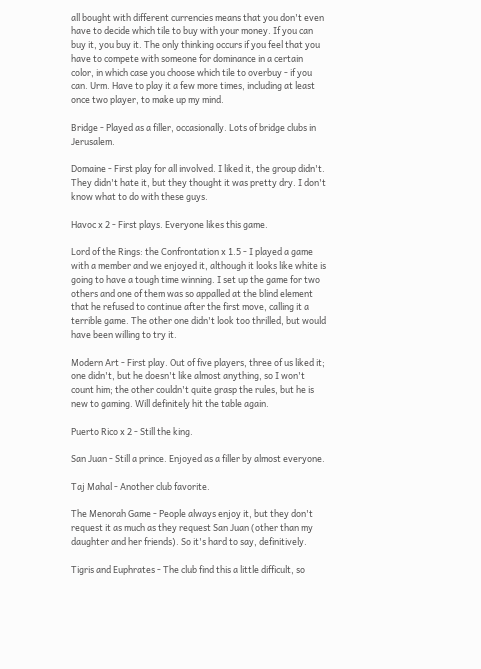all bought with different currencies means that you don't even have to decide which tile to buy with your money. If you can buy it, you buy it. The only thinking occurs if you feel that you have to compete with someone for dominance in a certain color, in which case you choose which tile to overbuy - if you can. Urm. Have to play it a few more times, including at least once two player, to make up my mind.

Bridge - Played as a filler, occasionally. Lots of bridge clubs in Jerusalem.

Domaine - First play for all involved. I liked it, the group didn't. They didn't hate it, but they thought it was pretty dry. I don't know what to do with these guys.

Havoc x 2 - First plays. Everyone likes this game.

Lord of the Rings: the Confrontation x 1.5 - I played a game with a member and we enjoyed it, although it looks like white is going to have a tough time winning. I set up the game for two others and one of them was so appalled at the blind element that he refused to continue after the first move, calling it a terrible game. The other one didn't look too thrilled, but would have been willing to try it.

Modern Art - First play. Out of five players, three of us liked it; one didn't, but he doesn't like almost anything, so I won't count him; the other couldn't quite grasp the rules, but he is new to gaming. Will definitely hit the table again.

Puerto Rico x 2 - Still the king.

San Juan - Still a prince. Enjoyed as a filler by almost everyone.

Taj Mahal - Another club favorite.

The Menorah Game - People always enjoy it, but they don't request it as much as they request San Juan (other than my daughter and her friends). So it's hard to say, definitively.

Tigris and Euphrates - The club find this a little difficult, so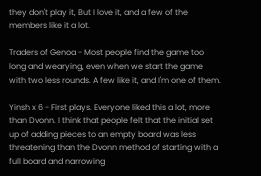they don't play it, But I love it, and a few of the members like it a lot.

Traders of Genoa - Most people find the game too long and wearying, even when we start the game with two less rounds. A few like it, and I'm one of them.

Yinsh x 6 - First plays. Everyone liked this a lot, more than Dvonn. I think that people felt that the initial set up of adding pieces to an empty board was less threatening than the Dvonn method of starting with a full board and narrowing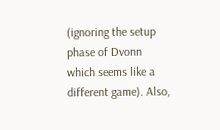(ignoring the setup phase of Dvonn which seems like a different game). Also,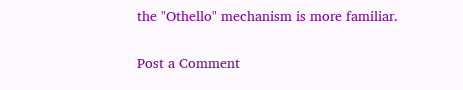the "Othello" mechanism is more familiar.

Post a Comment